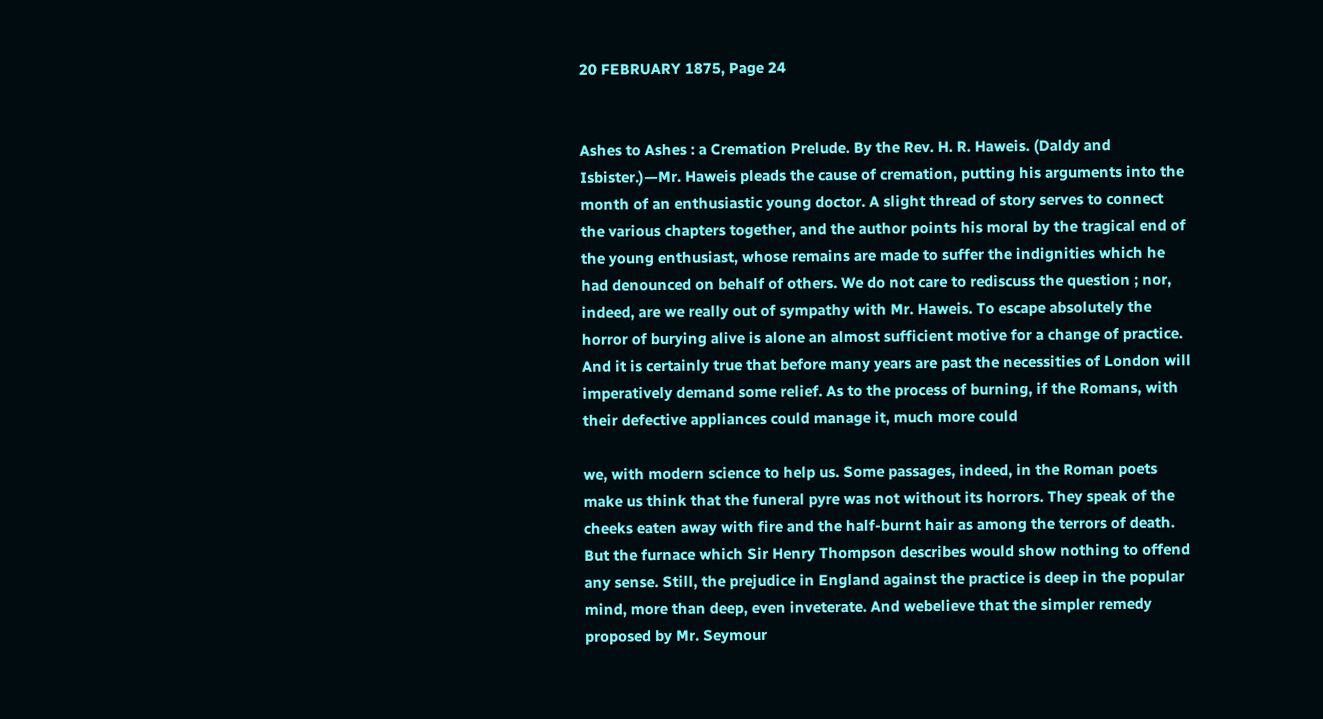20 FEBRUARY 1875, Page 24


Ashes to Ashes : a Cremation Prelude. By the Rev. H. R. Haweis. (Daldy and Isbister.)—Mr. Haweis pleads the cause of cremation, putting his arguments into the month of an enthusiastic young doctor. A slight thread of story serves to connect the various chapters together, and the author points his moral by the tragical end of the young enthusiast, whose remains are made to suffer the indignities which he had denounced on behalf of others. We do not care to rediscuss the question ; nor, indeed, are we really out of sympathy with Mr. Haweis. To escape absolutely the horror of burying alive is alone an almost sufficient motive for a change of practice. And it is certainly true that before many years are past the necessities of London will imperatively demand some relief. As to the process of burning, if the Romans, with their defective appliances could manage it, much more could

we, with modern science to help us. Some passages, indeed, in the Roman poets make us think that the funeral pyre was not without its horrors. They speak of the cheeks eaten away with fire and the half-burnt hair as among the terrors of death. But the furnace which Sir Henry Thompson describes would show nothing to offend any sense. Still, the prejudice in England against the practice is deep in the popular mind, more than deep, even inveterate. And webelieve that the simpler remedy proposed by Mr. Seymour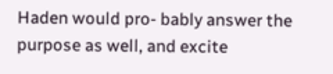Haden would pro- bably answer the purpose as well, and excite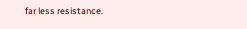far less resistance.